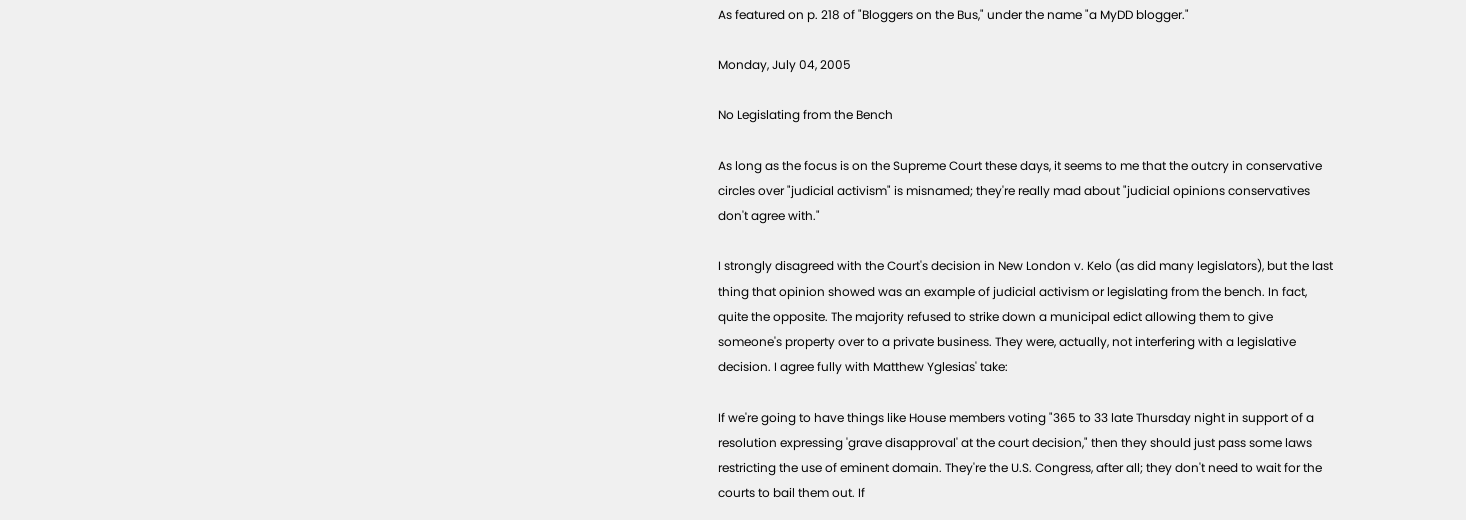As featured on p. 218 of "Bloggers on the Bus," under the name "a MyDD blogger."

Monday, July 04, 2005

No Legislating from the Bench

As long as the focus is on the Supreme Court these days, it seems to me that the outcry in conservative circles over "judicial activism" is misnamed; they're really mad about "judicial opinions conservatives don't agree with."

I strongly disagreed with the Court's decision in New London v. Kelo (as did many legislators), but the last thing that opinion showed was an example of judicial activism or legislating from the bench. In fact, quite the opposite. The majority refused to strike down a municipal edict allowing them to give someone's property over to a private business. They were, actually, not interfering with a legislative decision. I agree fully with Matthew Yglesias' take:

If we're going to have things like House members voting "365 to 33 late Thursday night in support of a resolution expressing 'grave disapproval' at the court decision," then they should just pass some laws restricting the use of eminent domain. They're the U.S. Congress, after all; they don't need to wait for the courts to bail them out. If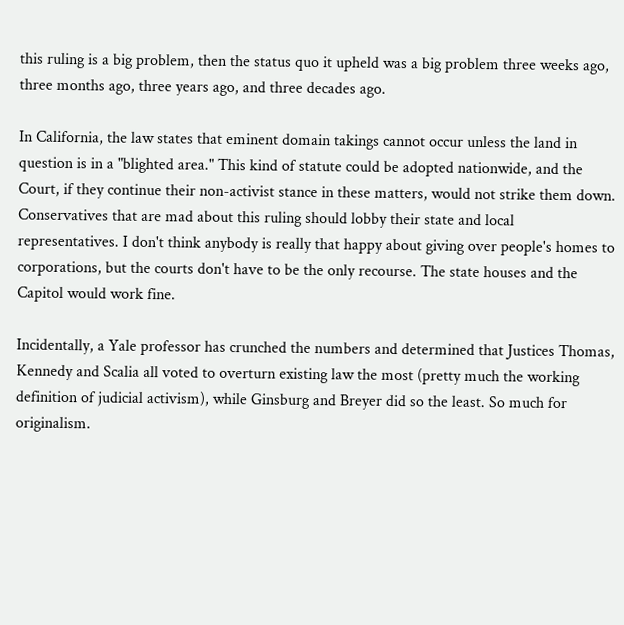this ruling is a big problem, then the status quo it upheld was a big problem three weeks ago, three months ago, three years ago, and three decades ago.

In California, the law states that eminent domain takings cannot occur unless the land in question is in a "blighted area." This kind of statute could be adopted nationwide, and the Court, if they continue their non-activist stance in these matters, would not strike them down. Conservatives that are mad about this ruling should lobby their state and local representatives. I don't think anybody is really that happy about giving over people's homes to corporations, but the courts don't have to be the only recourse. The state houses and the Capitol would work fine.

Incidentally, a Yale professor has crunched the numbers and determined that Justices Thomas, Kennedy and Scalia all voted to overturn existing law the most (pretty much the working definition of judicial activism), while Ginsburg and Breyer did so the least. So much for originalism.